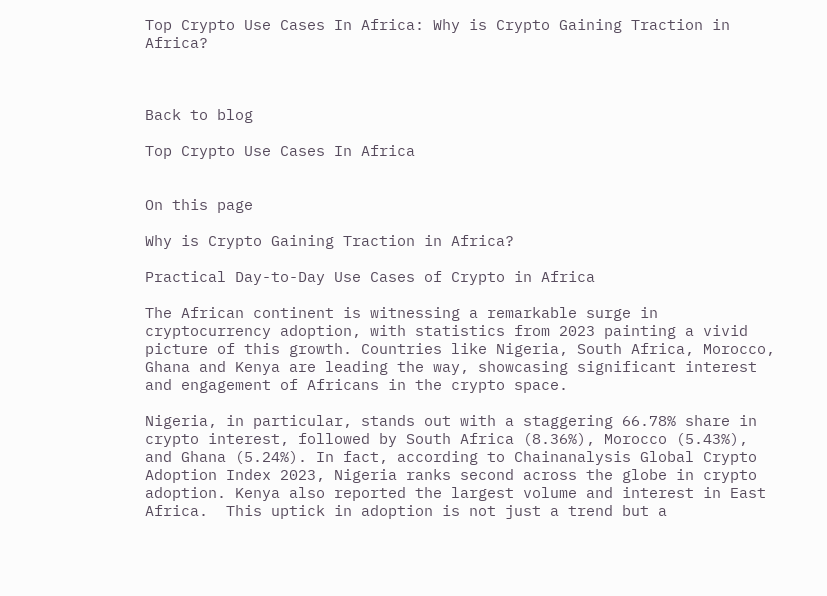Top Crypto Use Cases In Africa: Why is Crypto Gaining Traction in Africa?



Back to blog

Top Crypto Use Cases In Africa


On this page

Why is Crypto Gaining Traction in Africa?

Practical Day-to-Day Use Cases of Crypto in Africa

The African continent is witnessing a remarkable surge in cryptocurrency adoption, with statistics from 2023 painting a vivid picture of this growth. Countries like Nigeria, South Africa, Morocco, Ghana and Kenya are leading the way, showcasing significant interest and engagement of Africans in the crypto space.

Nigeria, in particular, stands out with a staggering 66.78% share in crypto interest, followed by South Africa (8.36%), Morocco (5.43%), and Ghana (5.24%). In fact, according to Chainanalysis Global Crypto Adoption Index 2023, Nigeria ranks second across the globe in crypto adoption. Kenya also reported the largest volume and interest in East Africa.  This uptick in adoption is not just a trend but a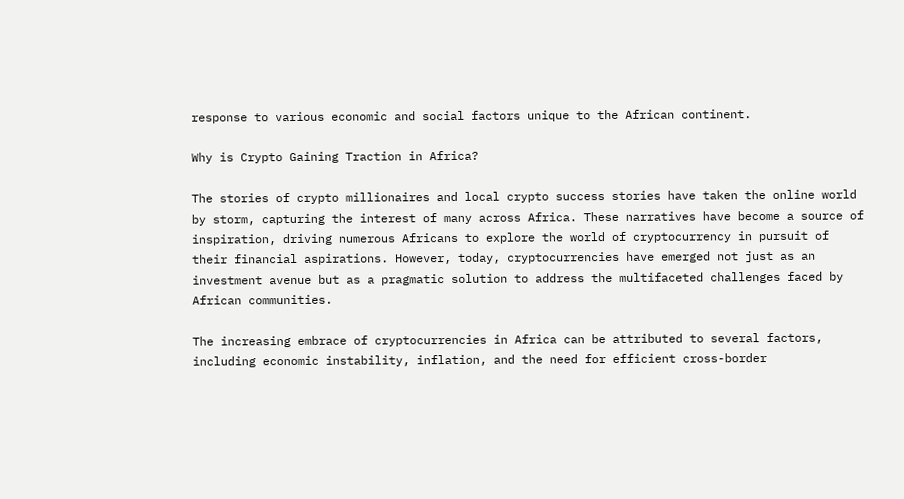response to various economic and social factors unique to the African continent.

Why is Crypto Gaining Traction in Africa?

The stories of crypto millionaires and local crypto success stories have taken the online world by storm, capturing the interest of many across Africa. These narratives have become a source of inspiration, driving numerous Africans to explore the world of cryptocurrency in pursuit of their financial aspirations. However, today, cryptocurrencies have emerged not just as an investment avenue but as a pragmatic solution to address the multifaceted challenges faced by African communities.

The increasing embrace of cryptocurrencies in Africa can be attributed to several factors, including economic instability, inflation, and the need for efficient cross-border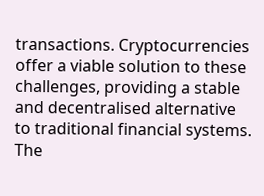transactions. Cryptocurrencies offer a viable solution to these challenges, providing a stable and decentralised alternative to traditional financial systems. The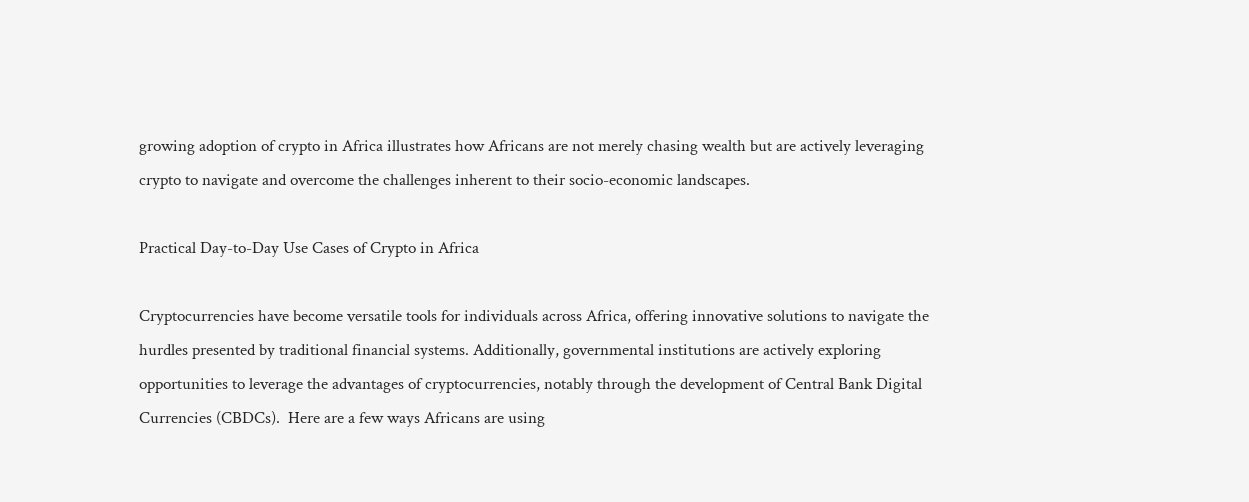growing adoption of crypto in Africa illustrates how Africans are not merely chasing wealth but are actively leveraging crypto to navigate and overcome the challenges inherent to their socio-economic landscapes.

Practical Day-to-Day Use Cases of Crypto in Africa

Cryptocurrencies have become versatile tools for individuals across Africa, offering innovative solutions to navigate the hurdles presented by traditional financial systems. Additionally, governmental institutions are actively exploring opportunities to leverage the advantages of cryptocurrencies, notably through the development of Central Bank Digital Currencies (CBDCs).  Here are a few ways Africans are using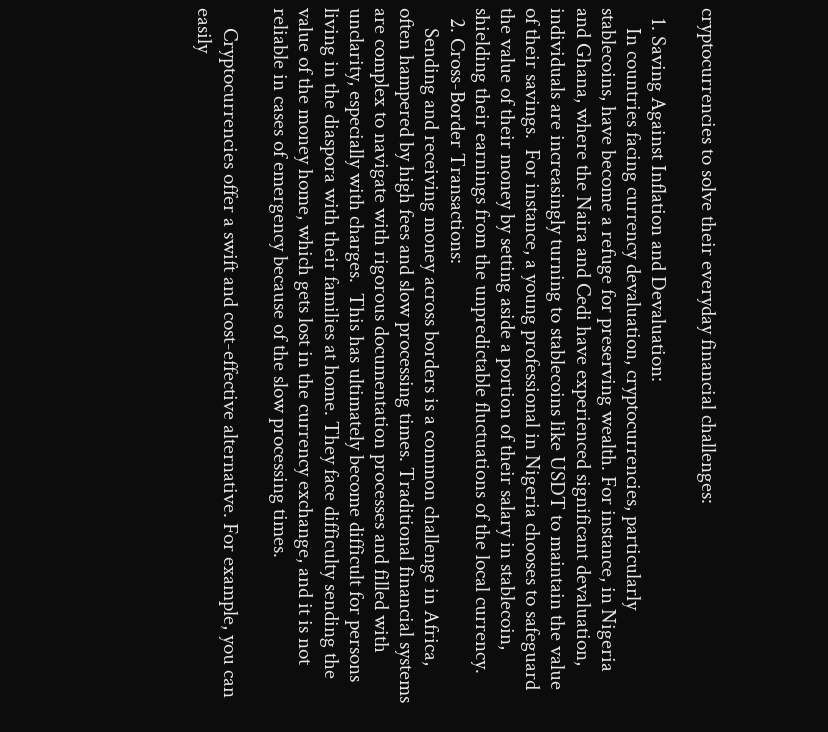cryptocurrencies to solve their everyday financial challenges:

  1. Saving Against Inflation and Devaluation:
    In countries facing currency devaluation, cryptocurrencies, particularly stablecoins, have become a refuge for preserving wealth. For instance, in Nigeria and Ghana, where the Naira and Cedi have experienced significant devaluation, individuals are increasingly turning to stablecoins like USDT to maintain the value of their savings.  For instance, a young professional in Nigeria chooses to safeguard the value of their money by setting aside a portion of their salary in stablecoin, shielding their earnings from the unpredictable fluctuations of the local currency.
  2. Cross-Border Transactions:
    Sending and receiving money across borders is a common challenge in Africa, often hampered by high fees and slow processing times. Traditional financial systems are complex to navigate with rigorous documentation processes and filled with unclarity, especially with charges.  This has ultimately become difficult for persons living in the diaspora with their families at home. They face difficulty sending the value of the money home, which gets lost in the currency exchange, and it is not reliable in cases of emergency because of the slow processing times.

    Cryptocurrencies offer a swift and cost-effective alternative. For example, you can easily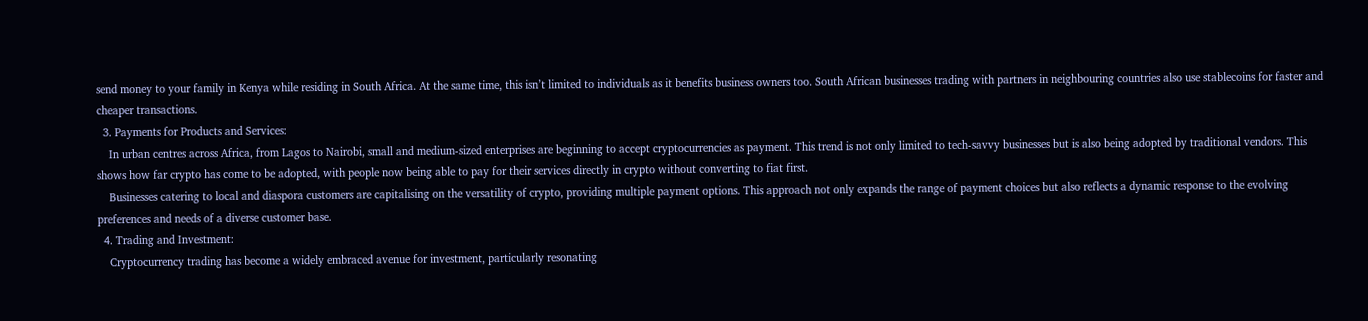send money to your family in Kenya while residing in South Africa. At the same time, this isn’t limited to individuals as it benefits business owners too. South African businesses trading with partners in neighbouring countries also use stablecoins for faster and cheaper transactions.
  3. Payments for Products and Services:
    In urban centres across Africa, from Lagos to Nairobi, small and medium-sized enterprises are beginning to accept cryptocurrencies as payment. This trend is not only limited to tech-savvy businesses but is also being adopted by traditional vendors. This shows how far crypto has come to be adopted, with people now being able to pay for their services directly in crypto without converting to fiat first.
    Businesses catering to local and diaspora customers are capitalising on the versatility of crypto, providing multiple payment options. This approach not only expands the range of payment choices but also reflects a dynamic response to the evolving preferences and needs of a diverse customer base.
  4. Trading and Investment:
    Cryptocurrency trading has become a widely embraced avenue for investment, particularly resonating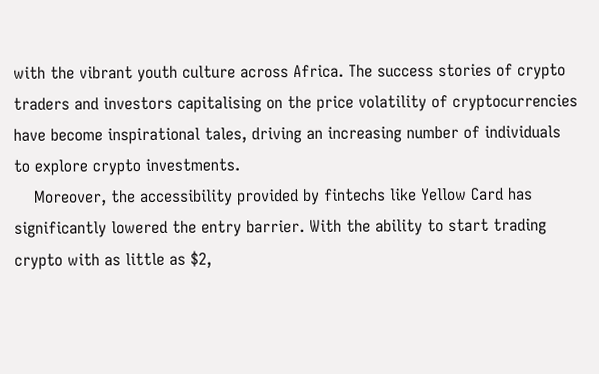with the vibrant youth culture across Africa. The success stories of crypto traders and investors capitalising on the price volatility of cryptocurrencies have become inspirational tales, driving an increasing number of individuals to explore crypto investments.
    Moreover, the accessibility provided by fintechs like Yellow Card has significantly lowered the entry barrier. With the ability to start trading crypto with as little as $2,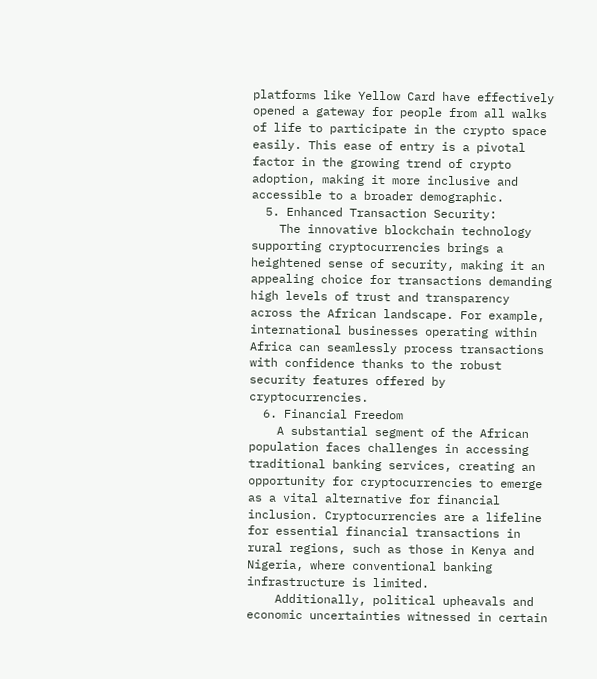platforms like Yellow Card have effectively opened a gateway for people from all walks of life to participate in the crypto space easily. This ease of entry is a pivotal factor in the growing trend of crypto adoption, making it more inclusive and accessible to a broader demographic.
  5. Enhanced Transaction Security:
    The innovative blockchain technology supporting cryptocurrencies brings a heightened sense of security, making it an appealing choice for transactions demanding high levels of trust and transparency across the African landscape. For example, international businesses operating within Africa can seamlessly process transactions with confidence thanks to the robust security features offered by cryptocurrencies.
  6. Financial Freedom
    A substantial segment of the African population faces challenges in accessing traditional banking services, creating an opportunity for cryptocurrencies to emerge as a vital alternative for financial inclusion. Cryptocurrencies are a lifeline for essential financial transactions in rural regions, such as those in Kenya and Nigeria, where conventional banking infrastructure is limited.
    Additionally, political upheavals and economic uncertainties witnessed in certain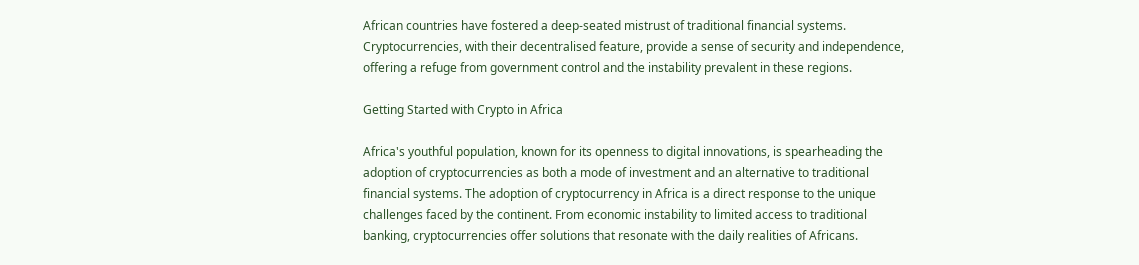African countries have fostered a deep-seated mistrust of traditional financial systems. Cryptocurrencies, with their decentralised feature, provide a sense of security and independence, offering a refuge from government control and the instability prevalent in these regions.

Getting Started with Crypto in Africa

Africa's youthful population, known for its openness to digital innovations, is spearheading the adoption of cryptocurrencies as both a mode of investment and an alternative to traditional financial systems. The adoption of cryptocurrency in Africa is a direct response to the unique challenges faced by the continent. From economic instability to limited access to traditional banking, cryptocurrencies offer solutions that resonate with the daily realities of Africans.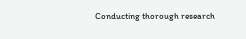Conducting thorough research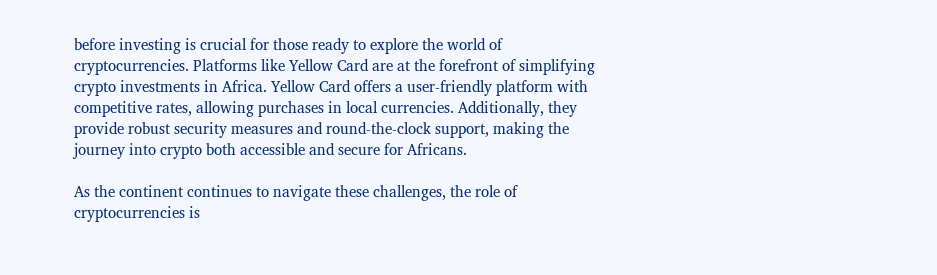before investing is crucial for those ready to explore the world of cryptocurrencies. Platforms like Yellow Card are at the forefront of simplifying crypto investments in Africa. Yellow Card offers a user-friendly platform with competitive rates, allowing purchases in local currencies. Additionally, they provide robust security measures and round-the-clock support, making the journey into crypto both accessible and secure for Africans.

As the continent continues to navigate these challenges, the role of cryptocurrencies is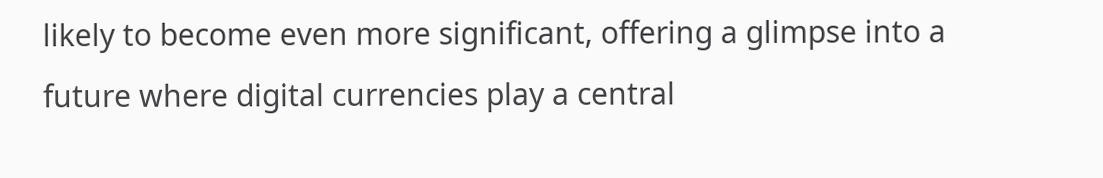likely to become even more significant, offering a glimpse into a future where digital currencies play a central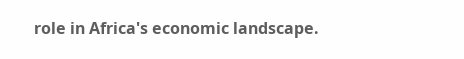role in Africa's economic landscape.